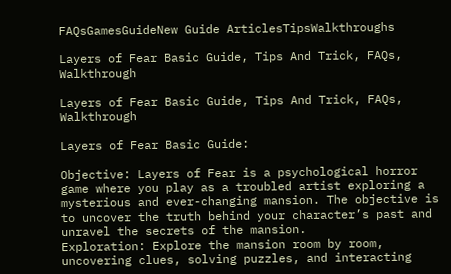FAQsGamesGuideNew Guide ArticlesTipsWalkthroughs

Layers of Fear Basic Guide, Tips And Trick, FAQs, Walkthrough

Layers of Fear Basic Guide, Tips And Trick, FAQs, Walkthrough

Layers of Fear Basic Guide:

Objective: Layers of Fear is a psychological horror game where you play as a troubled artist exploring a mysterious and ever-changing mansion. The objective is to uncover the truth behind your character’s past and unravel the secrets of the mansion.
Exploration: Explore the mansion room by room, uncovering clues, solving puzzles, and interacting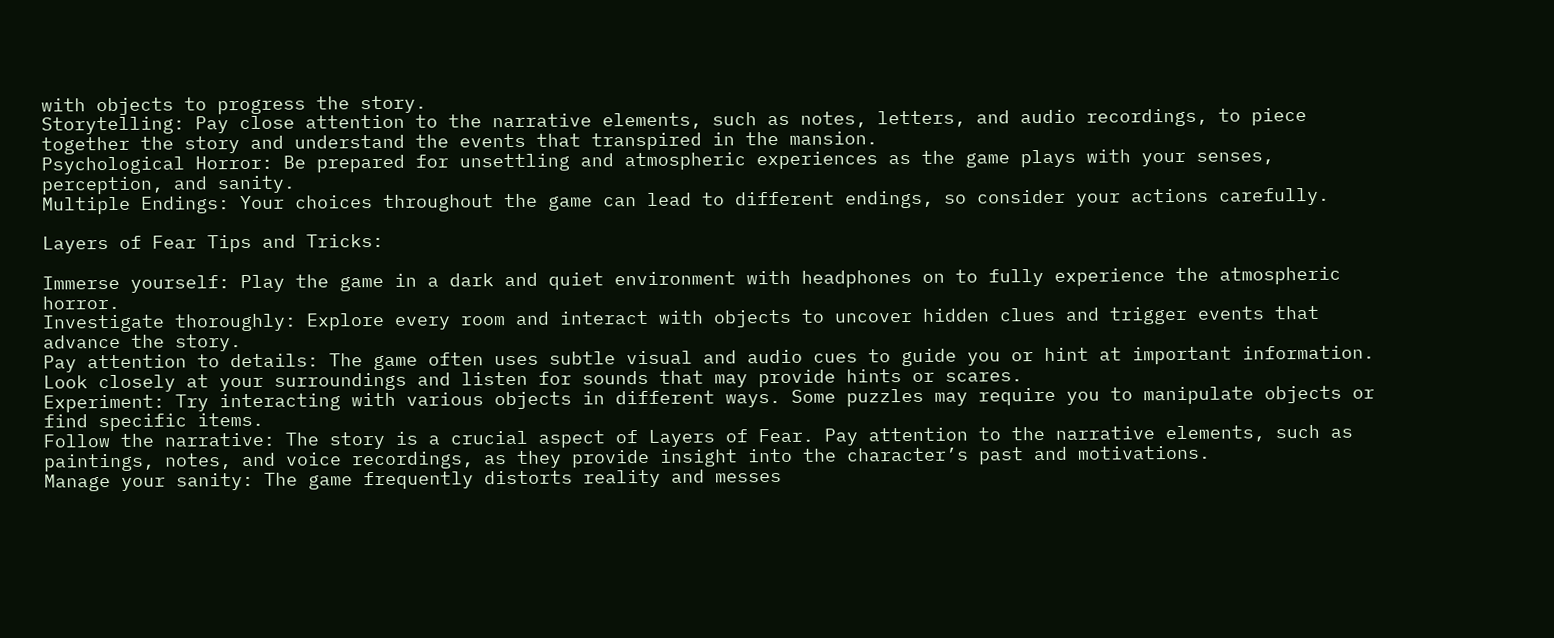with objects to progress the story.
Storytelling: Pay close attention to the narrative elements, such as notes, letters, and audio recordings, to piece together the story and understand the events that transpired in the mansion.
Psychological Horror: Be prepared for unsettling and atmospheric experiences as the game plays with your senses, perception, and sanity.
Multiple Endings: Your choices throughout the game can lead to different endings, so consider your actions carefully.

Layers of Fear Tips and Tricks:

Immerse yourself: Play the game in a dark and quiet environment with headphones on to fully experience the atmospheric horror.
Investigate thoroughly: Explore every room and interact with objects to uncover hidden clues and trigger events that advance the story.
Pay attention to details: The game often uses subtle visual and audio cues to guide you or hint at important information. Look closely at your surroundings and listen for sounds that may provide hints or scares.
Experiment: Try interacting with various objects in different ways. Some puzzles may require you to manipulate objects or find specific items.
Follow the narrative: The story is a crucial aspect of Layers of Fear. Pay attention to the narrative elements, such as paintings, notes, and voice recordings, as they provide insight into the character’s past and motivations.
Manage your sanity: The game frequently distorts reality and messes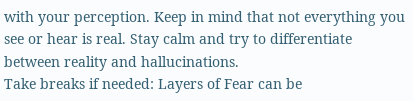with your perception. Keep in mind that not everything you see or hear is real. Stay calm and try to differentiate between reality and hallucinations.
Take breaks if needed: Layers of Fear can be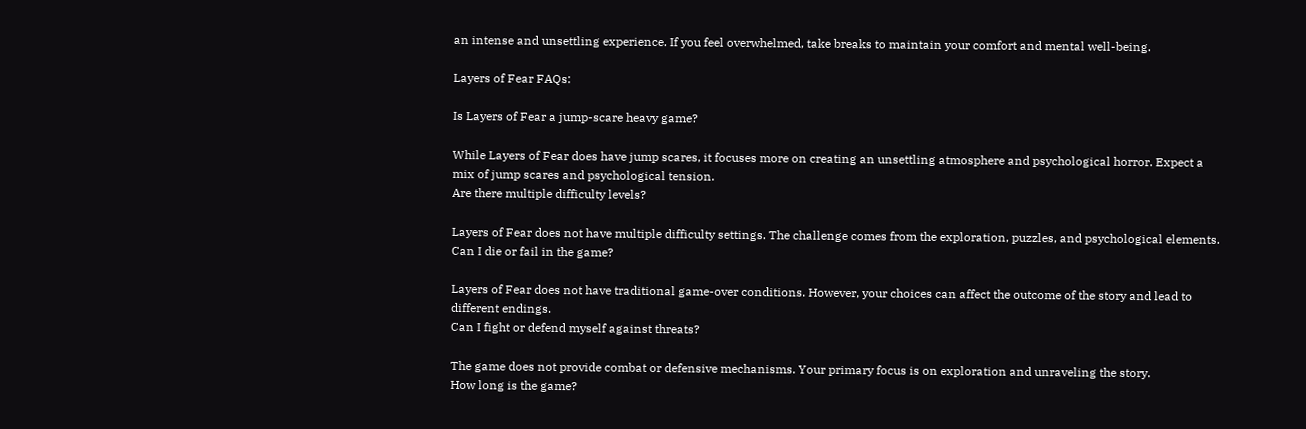an intense and unsettling experience. If you feel overwhelmed, take breaks to maintain your comfort and mental well-being.

Layers of Fear FAQs:

Is Layers of Fear a jump-scare heavy game?

While Layers of Fear does have jump scares, it focuses more on creating an unsettling atmosphere and psychological horror. Expect a mix of jump scares and psychological tension.
Are there multiple difficulty levels?

Layers of Fear does not have multiple difficulty settings. The challenge comes from the exploration, puzzles, and psychological elements.
Can I die or fail in the game?

Layers of Fear does not have traditional game-over conditions. However, your choices can affect the outcome of the story and lead to different endings.
Can I fight or defend myself against threats?

The game does not provide combat or defensive mechanisms. Your primary focus is on exploration and unraveling the story.
How long is the game?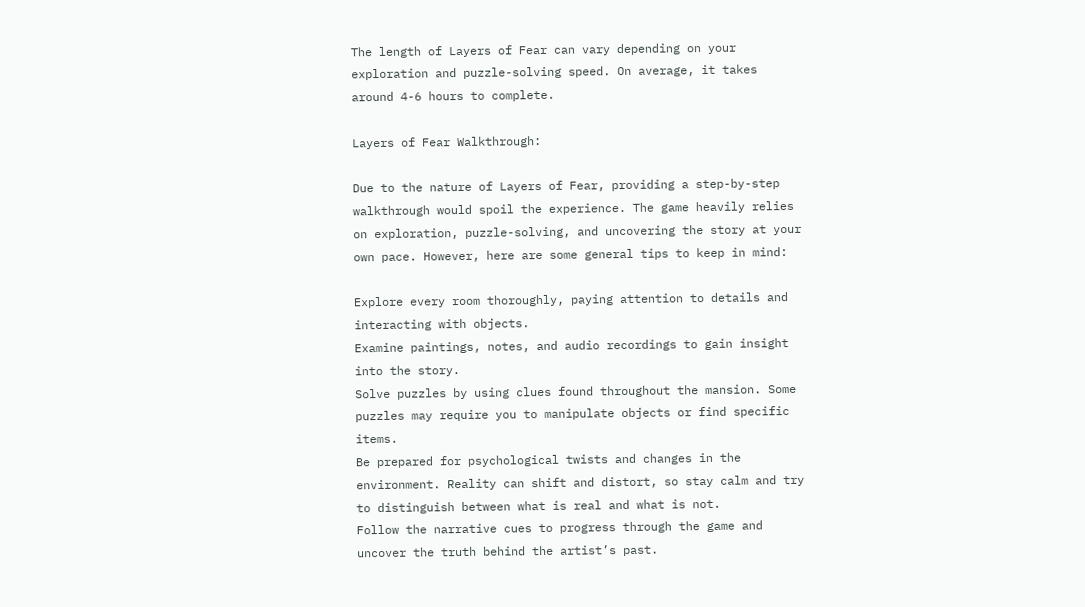The length of Layers of Fear can vary depending on your exploration and puzzle-solving speed. On average, it takes around 4-6 hours to complete.

Layers of Fear Walkthrough:

Due to the nature of Layers of Fear, providing a step-by-step walkthrough would spoil the experience. The game heavily relies on exploration, puzzle-solving, and uncovering the story at your own pace. However, here are some general tips to keep in mind:

Explore every room thoroughly, paying attention to details and interacting with objects.
Examine paintings, notes, and audio recordings to gain insight into the story.
Solve puzzles by using clues found throughout the mansion. Some puzzles may require you to manipulate objects or find specific items.
Be prepared for psychological twists and changes in the environment. Reality can shift and distort, so stay calm and try to distinguish between what is real and what is not.
Follow the narrative cues to progress through the game and uncover the truth behind the artist’s past.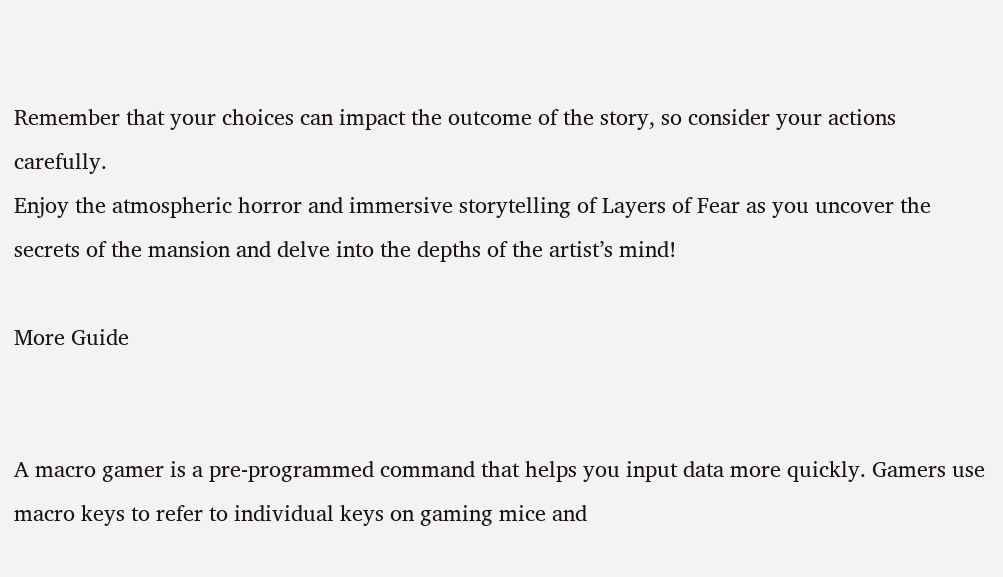Remember that your choices can impact the outcome of the story, so consider your actions carefully.
Enjoy the atmospheric horror and immersive storytelling of Layers of Fear as you uncover the secrets of the mansion and delve into the depths of the artist’s mind!

More Guide


A macro gamer is a pre-programmed command that helps you input data more quickly. Gamers use macro keys to refer to individual keys on gaming mice and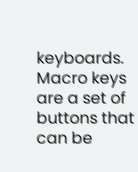keyboards. Macro keys are a set of buttons that can be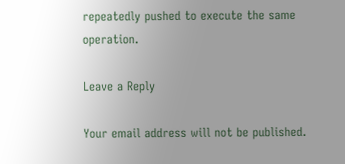repeatedly pushed to execute the same operation.

Leave a Reply

Your email address will not be published.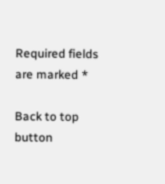Required fields are marked *

Back to top button